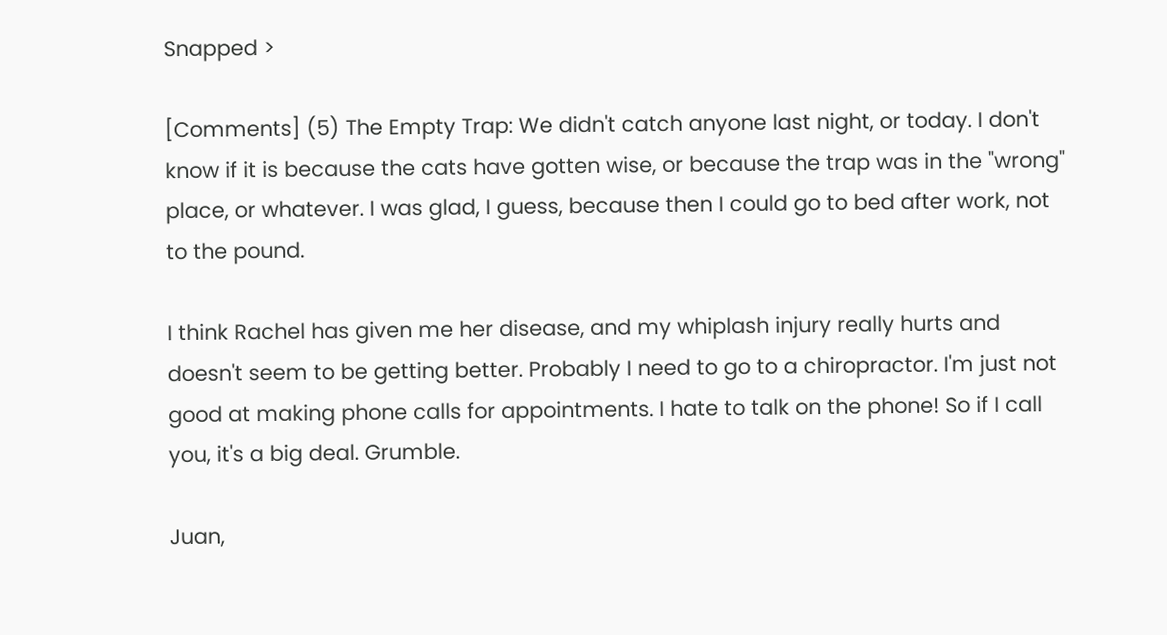Snapped >

[Comments] (5) The Empty Trap: We didn't catch anyone last night, or today. I don't know if it is because the cats have gotten wise, or because the trap was in the "wrong" place, or whatever. I was glad, I guess, because then I could go to bed after work, not to the pound.

I think Rachel has given me her disease, and my whiplash injury really hurts and doesn't seem to be getting better. Probably I need to go to a chiropractor. I'm just not good at making phone calls for appointments. I hate to talk on the phone! So if I call you, it's a big deal. Grumble.

Juan,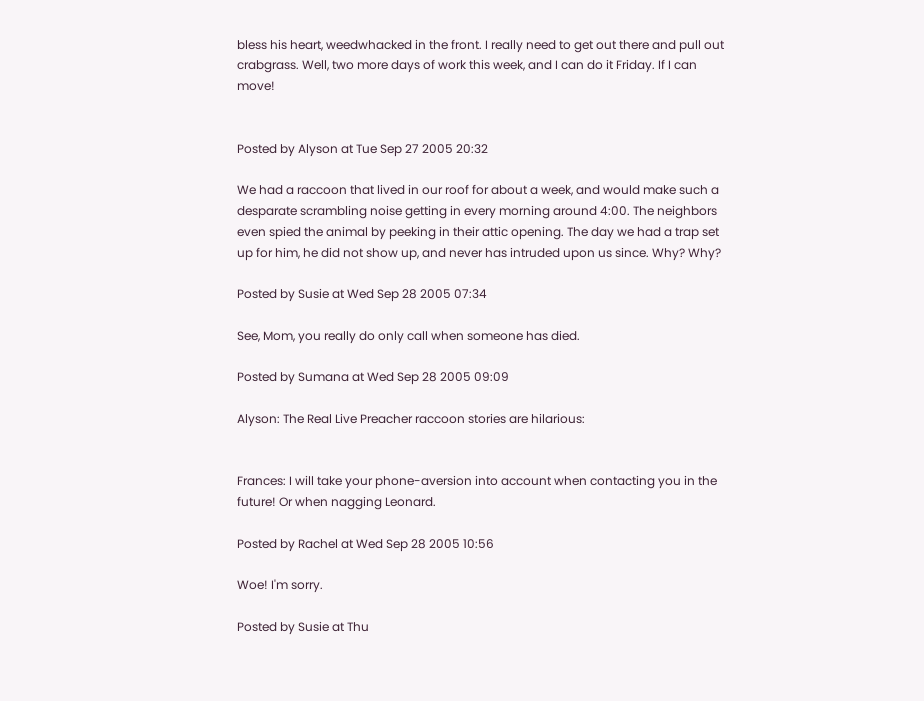bless his heart, weedwhacked in the front. I really need to get out there and pull out crabgrass. Well, two more days of work this week, and I can do it Friday. If I can move!


Posted by Alyson at Tue Sep 27 2005 20:32

We had a raccoon that lived in our roof for about a week, and would make such a desparate scrambling noise getting in every morning around 4:00. The neighbors even spied the animal by peeking in their attic opening. The day we had a trap set up for him, he did not show up, and never has intruded upon us since. Why? Why?

Posted by Susie at Wed Sep 28 2005 07:34

See, Mom, you really do only call when someone has died.

Posted by Sumana at Wed Sep 28 2005 09:09

Alyson: The Real Live Preacher raccoon stories are hilarious:


Frances: I will take your phone-aversion into account when contacting you in the future! Or when nagging Leonard.

Posted by Rachel at Wed Sep 28 2005 10:56

Woe! I'm sorry.

Posted by Susie at Thu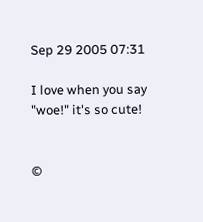Sep 29 2005 07:31

I love when you say "woe!" it's so cute!


©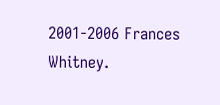2001-2006 Frances Whitney.